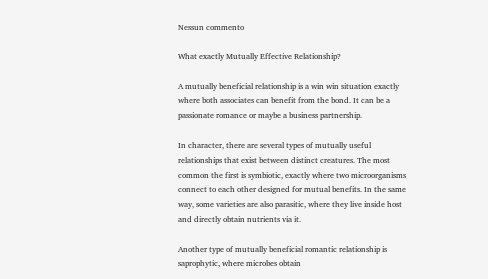Nessun commento

What exactly Mutually Effective Relationship?

A mutually beneficial relationship is a win win situation exactly where both associates can benefit from the bond. It can be a passionate romance or maybe a business partnership.

In character, there are several types of mutually useful relationships that exist between distinct creatures. The most common the first is symbiotic, exactly where two microorganisms connect to each other designed for mutual benefits. In the same way, some varieties are also parasitic, where they live inside host and directly obtain nutrients via it.

Another type of mutually beneficial romantic relationship is saprophytic, where microbes obtain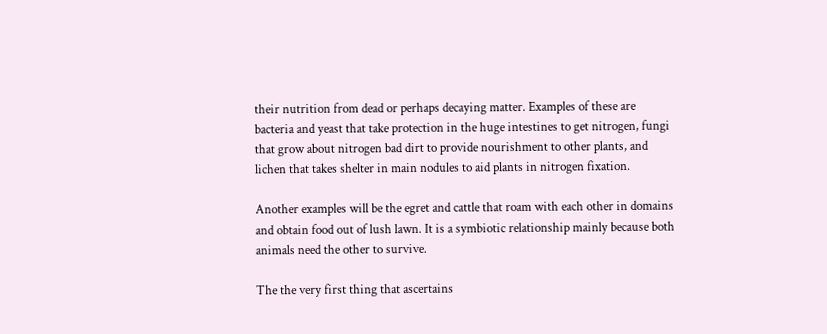their nutrition from dead or perhaps decaying matter. Examples of these are bacteria and yeast that take protection in the huge intestines to get nitrogen, fungi that grow about nitrogen bad dirt to provide nourishment to other plants, and lichen that takes shelter in main nodules to aid plants in nitrogen fixation.

Another examples will be the egret and cattle that roam with each other in domains and obtain food out of lush lawn. It is a symbiotic relationship mainly because both animals need the other to survive.

The the very first thing that ascertains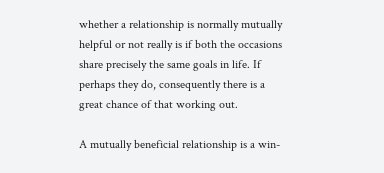whether a relationship is normally mutually helpful or not really is if both the occasions share precisely the same goals in life. If perhaps they do, consequently there is a great chance of that working out.

A mutually beneficial relationship is a win-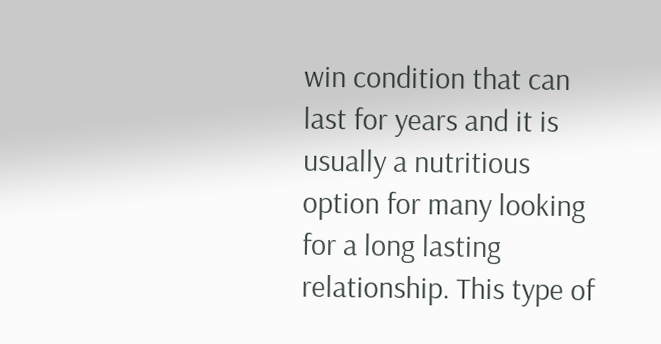win condition that can last for years and it is usually a nutritious option for many looking for a long lasting relationship. This type of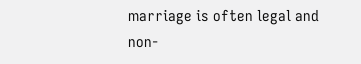marriage is often legal and non-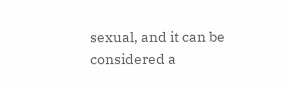sexual, and it can be considered a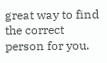great way to find the correct person for you.